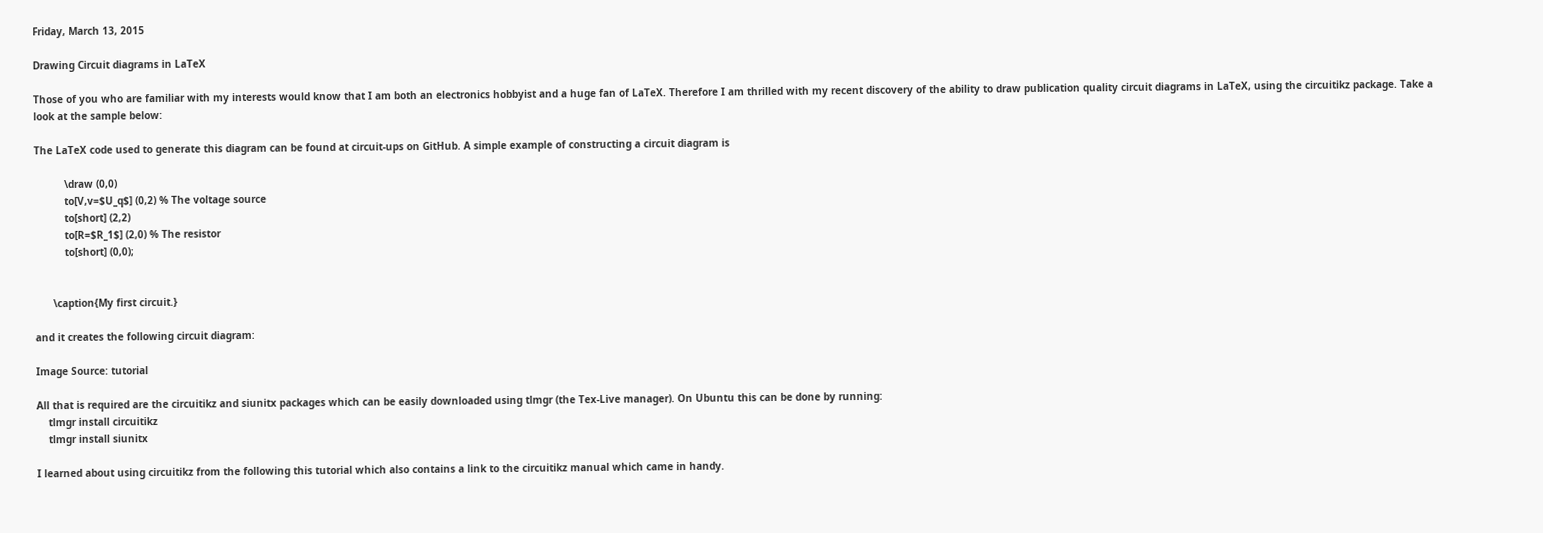Friday, March 13, 2015

Drawing Circuit diagrams in LaTeX

Those of you who are familiar with my interests would know that I am both an electronics hobbyist and a huge fan of LaTeX. Therefore I am thrilled with my recent discovery of the ability to draw publication quality circuit diagrams in LaTeX, using the circuitikz package. Take a look at the sample below:

The LaTeX code used to generate this diagram can be found at circuit-ups on GitHub. A simple example of constructing a circuit diagram is

          \draw (0,0)
          to[V,v=$U_q$] (0,2) % The voltage source
          to[short] (2,2)
          to[R=$R_1$] (2,0) % The resistor
          to[short] (0,0);


      \caption{My first circuit.}

and it creates the following circuit diagram:

Image Source: tutorial

All that is required are the circuitikz and siunitx packages which can be easily downloaded using tlmgr (the Tex-Live manager). On Ubuntu this can be done by running:
    tlmgr install circuitikz
    tlmgr install siunitx

I learned about using circuitikz from the following this tutorial which also contains a link to the circuitikz manual which came in handy.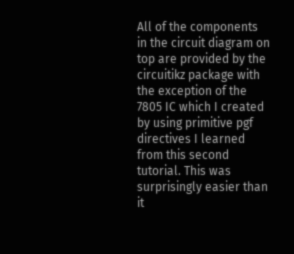All of the components in the circuit diagram on top are provided by the circuitikz package with the exception of the 7805 IC which I created by using primitive pgf directives I learned from this second tutorial. This was surprisingly easier than it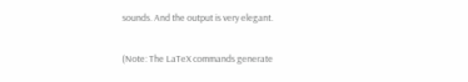sounds. And the output is very elegant.

(Note: The LaTeX commands generate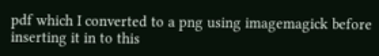pdf which I converted to a png using imagemagick before inserting it in to this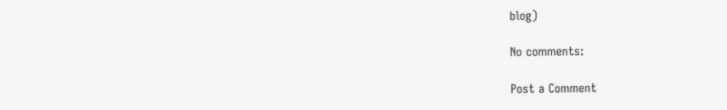blog)

No comments:

Post a Comment